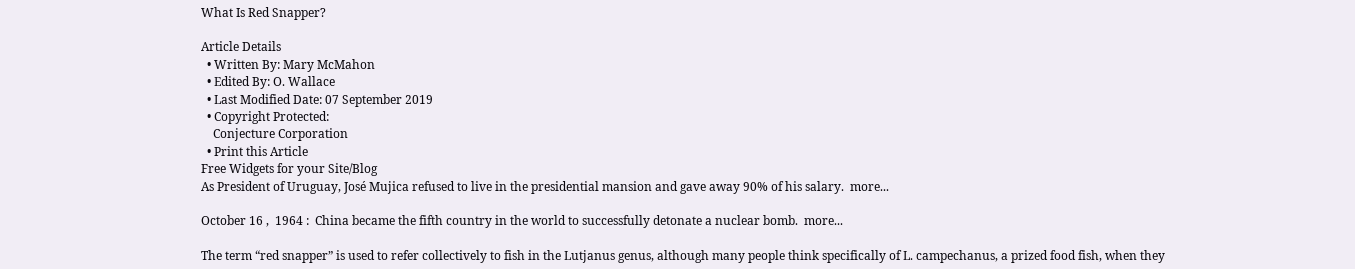What Is Red Snapper?

Article Details
  • Written By: Mary McMahon
  • Edited By: O. Wallace
  • Last Modified Date: 07 September 2019
  • Copyright Protected:
    Conjecture Corporation
  • Print this Article
Free Widgets for your Site/Blog
As President of Uruguay, José Mujica refused to live in the presidential mansion and gave away 90% of his salary.  more...

October 16 ,  1964 :  China became the fifth country in the world to successfully detonate a nuclear bomb.  more...

The term “red snapper” is used to refer collectively to fish in the Lutjanus genus, although many people think specifically of L. campechanus, a prized food fish, when they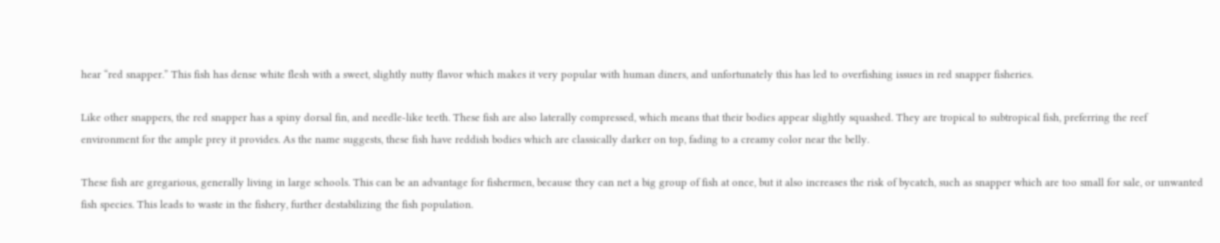hear “red snapper.” This fish has dense white flesh with a sweet, slightly nutty flavor which makes it very popular with human diners, and unfortunately this has led to overfishing issues in red snapper fisheries.

Like other snappers, the red snapper has a spiny dorsal fin, and needle-like teeth. These fish are also laterally compressed, which means that their bodies appear slightly squashed. They are tropical to subtropical fish, preferring the reef environment for the ample prey it provides. As the name suggests, these fish have reddish bodies which are classically darker on top, fading to a creamy color near the belly.

These fish are gregarious, generally living in large schools. This can be an advantage for fishermen, because they can net a big group of fish at once, but it also increases the risk of bycatch, such as snapper which are too small for sale, or unwanted fish species. This leads to waste in the fishery, further destabilizing the fish population.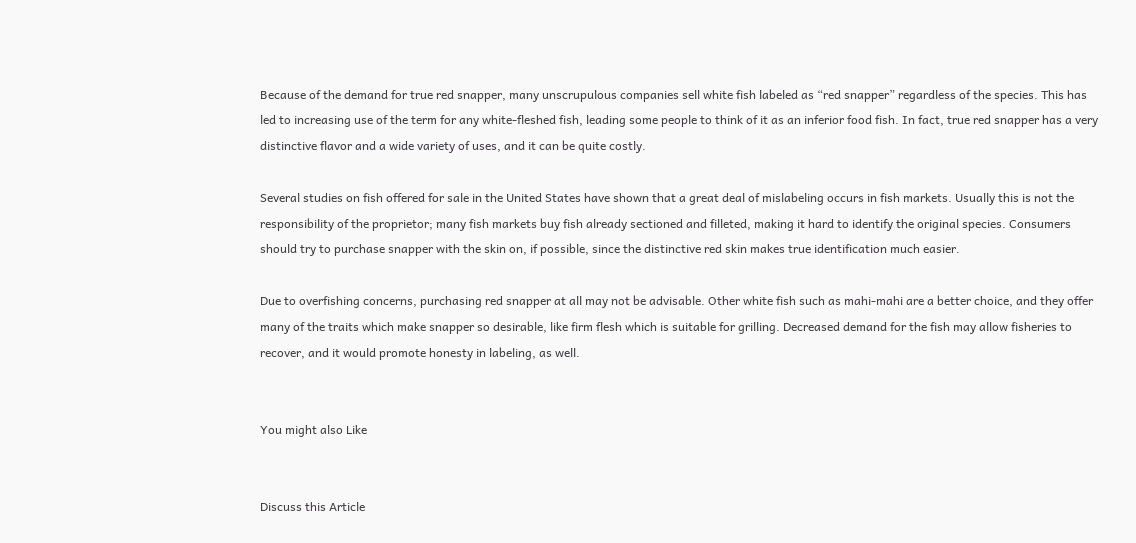Because of the demand for true red snapper, many unscrupulous companies sell white fish labeled as “red snapper” regardless of the species. This has led to increasing use of the term for any white-fleshed fish, leading some people to think of it as an inferior food fish. In fact, true red snapper has a very distinctive flavor and a wide variety of uses, and it can be quite costly.

Several studies on fish offered for sale in the United States have shown that a great deal of mislabeling occurs in fish markets. Usually this is not the responsibility of the proprietor; many fish markets buy fish already sectioned and filleted, making it hard to identify the original species. Consumers should try to purchase snapper with the skin on, if possible, since the distinctive red skin makes true identification much easier.

Due to overfishing concerns, purchasing red snapper at all may not be advisable. Other white fish such as mahi-mahi are a better choice, and they offer many of the traits which make snapper so desirable, like firm flesh which is suitable for grilling. Decreased demand for the fish may allow fisheries to recover, and it would promote honesty in labeling, as well.


You might also Like


Discuss this Article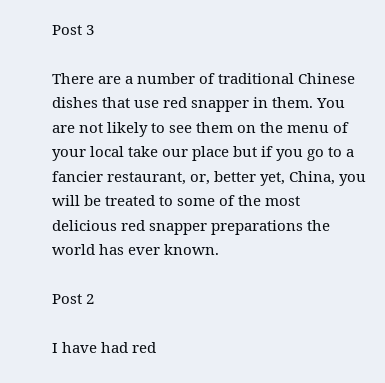Post 3

There are a number of traditional Chinese dishes that use red snapper in them. You are not likely to see them on the menu of your local take our place but if you go to a fancier restaurant, or, better yet, China, you will be treated to some of the most delicious red snapper preparations the world has ever known.

Post 2

I have had red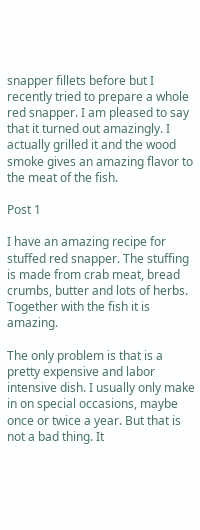snapper fillets before but I recently tried to prepare a whole red snapper. I am pleased to say that it turned out amazingly. I actually grilled it and the wood smoke gives an amazing flavor to the meat of the fish.

Post 1

I have an amazing recipe for stuffed red snapper. The stuffing is made from crab meat, bread crumbs, butter and lots of herbs. Together with the fish it is amazing.

The only problem is that is a pretty expensive and labor intensive dish. I usually only make in on special occasions, maybe once or twice a year. But that is not a bad thing. It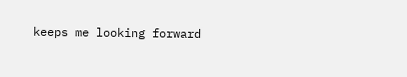keeps me looking forward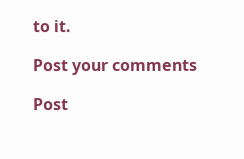to it.

Post your comments

Post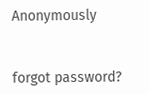Anonymously


forgot password?